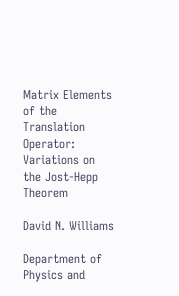Matrix Elements of the Translation Operator:
Variations on the Jost-Hepp Theorem

David N. Williams

Department of Physics and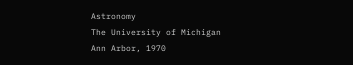Astronomy
The University of Michigan
Ann Arbor, 1970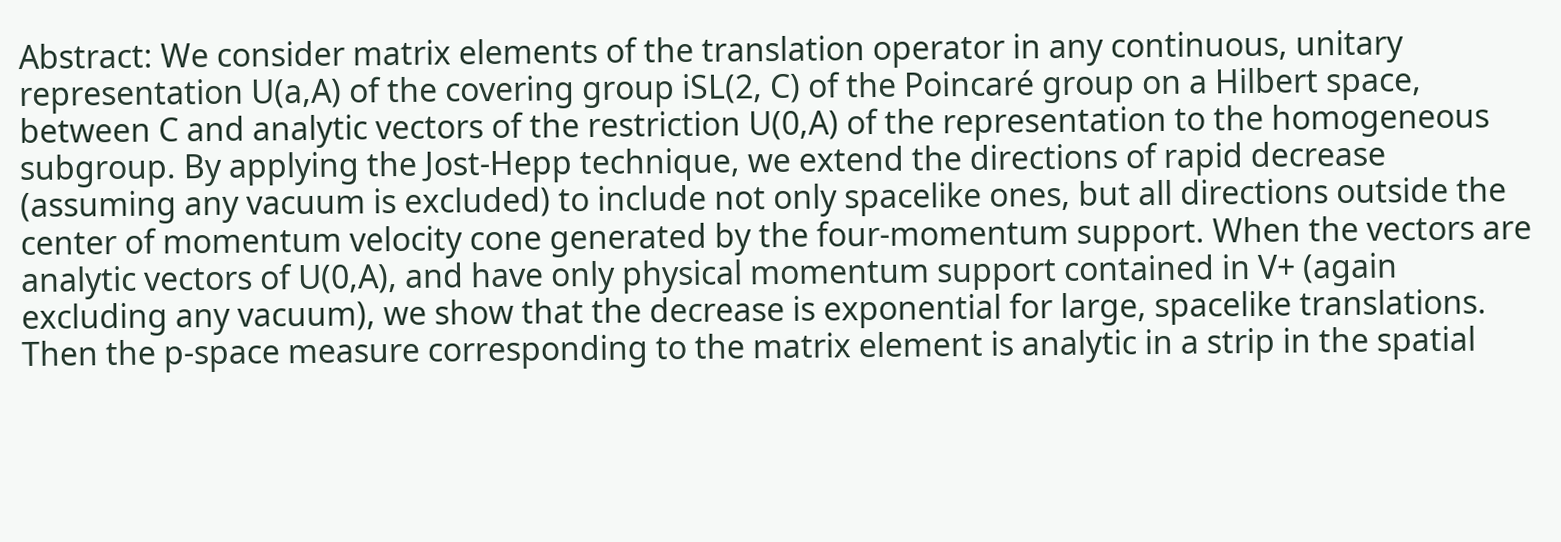Abstract: We consider matrix elements of the translation operator in any continuous, unitary representation U(a,A) of the covering group iSL(2, C) of the Poincaré group on a Hilbert space, between C and analytic vectors of the restriction U(0,A) of the representation to the homogeneous subgroup. By applying the Jost-Hepp technique, we extend the directions of rapid decrease (assuming any vacuum is excluded) to include not only spacelike ones, but all directions outside the center of momentum velocity cone generated by the four-momentum support. When the vectors are analytic vectors of U(0,A), and have only physical momentum support contained in V+ (again excluding any vacuum), we show that the decrease is exponential for large, spacelike translations. Then the p-space measure corresponding to the matrix element is analytic in a strip in the spatial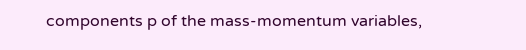components p of the mass-momentum variables,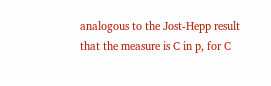analogous to the Jost-Hepp result that the measure is C in p, for C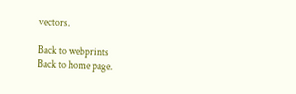vectors.

Back to webprints
Back to home page.